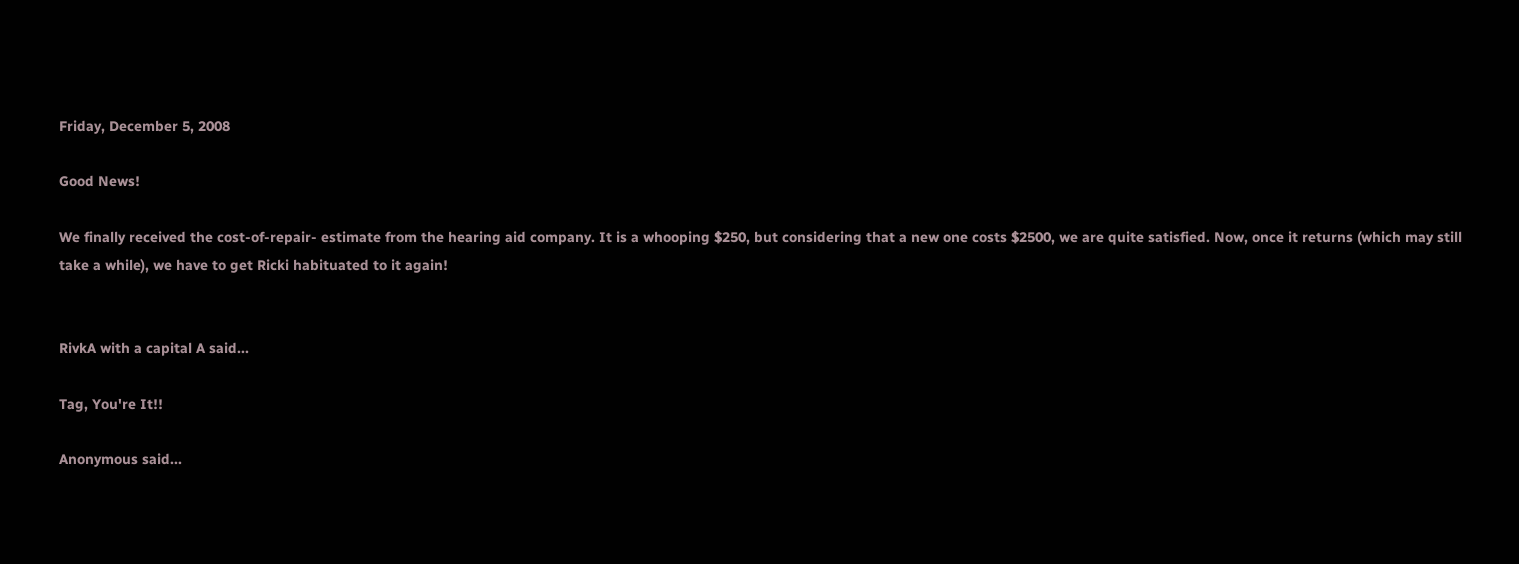Friday, December 5, 2008

Good News!

We finally received the cost-of-repair- estimate from the hearing aid company. It is a whooping $250, but considering that a new one costs $2500, we are quite satisfied. Now, once it returns (which may still take a while), we have to get Ricki habituated to it again!


RivkA with a capital A said...

Tag, You're It!!

Anonymous said...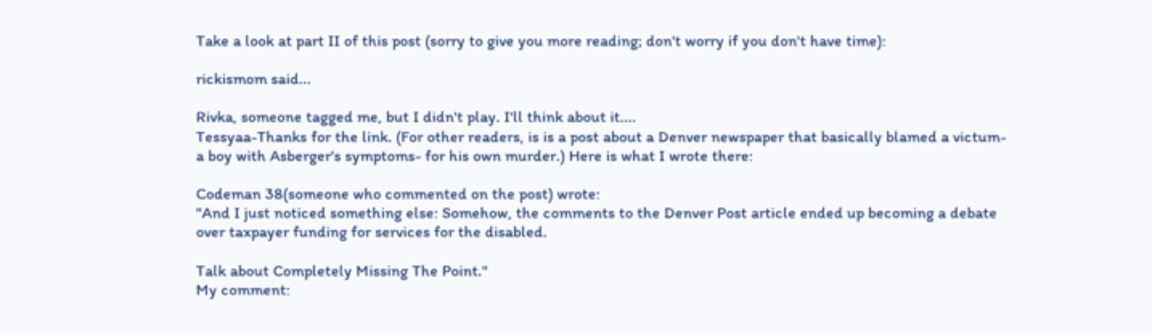Take a look at part II of this post (sorry to give you more reading; don't worry if you don't have time):

rickismom said...

Rivka, someone tagged me, but I didn't play. I'll think about it....
Tessyaa-Thanks for the link. (For other readers, is is a post about a Denver newspaper that basically blamed a victum- a boy with Asberger's symptoms- for his own murder.) Here is what I wrote there:

Codeman 38(someone who commented on the post) wrote:
"And I just noticed something else: Somehow, the comments to the Denver Post article ended up becoming a debate over taxpayer funding for services for the disabled.

Talk about Completely Missing The Point."
My comment: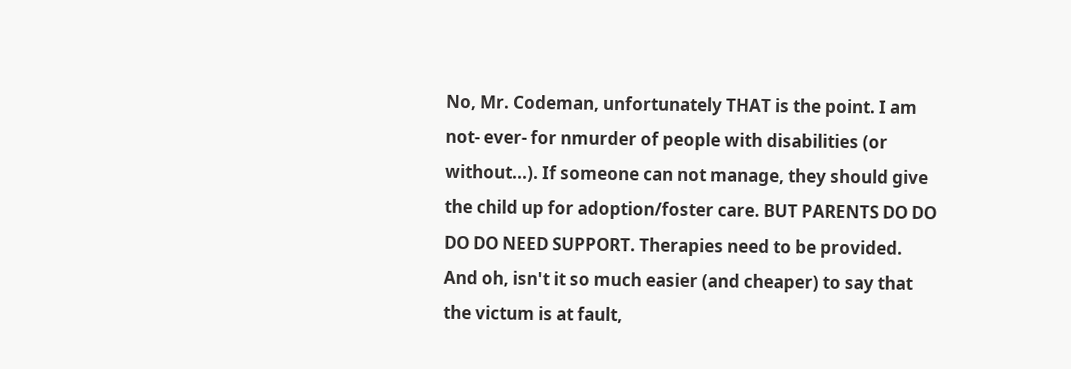No, Mr. Codeman, unfortunately THAT is the point. I am not- ever- for nmurder of people with disabilities (or without...). If someone can not manage, they should give the child up for adoption/foster care. BUT PARENTS DO DO DO DO NEED SUPPORT. Therapies need to be provided. And oh, isn't it so much easier (and cheaper) to say that the victum is at fault,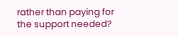rather than paying for the support needed?